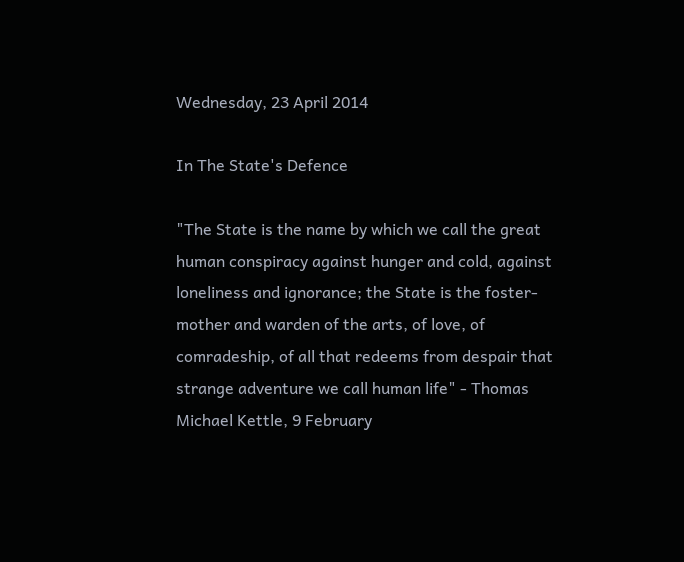Wednesday, 23 April 2014

In The State's Defence

"The State is the name by which we call the great human conspiracy against hunger and cold, against loneliness and ignorance; the State is the foster-mother and warden of the arts, of love, of comradeship, of all that redeems from despair that strange adventure we call human life" - Thomas Michael Kettle, 9 February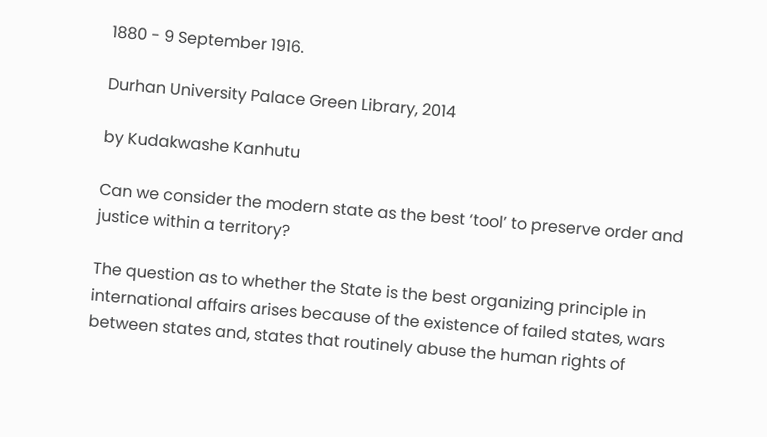1880 - 9 September 1916.

Durhan University Palace Green Library, 2014

by Kudakwashe Kanhutu

Can we consider the modern state as the best ‘tool’ to preserve order and justice within a territory?

The question as to whether the State is the best organizing principle in international affairs arises because of the existence of failed states, wars between states and, states that routinely abuse the human rights of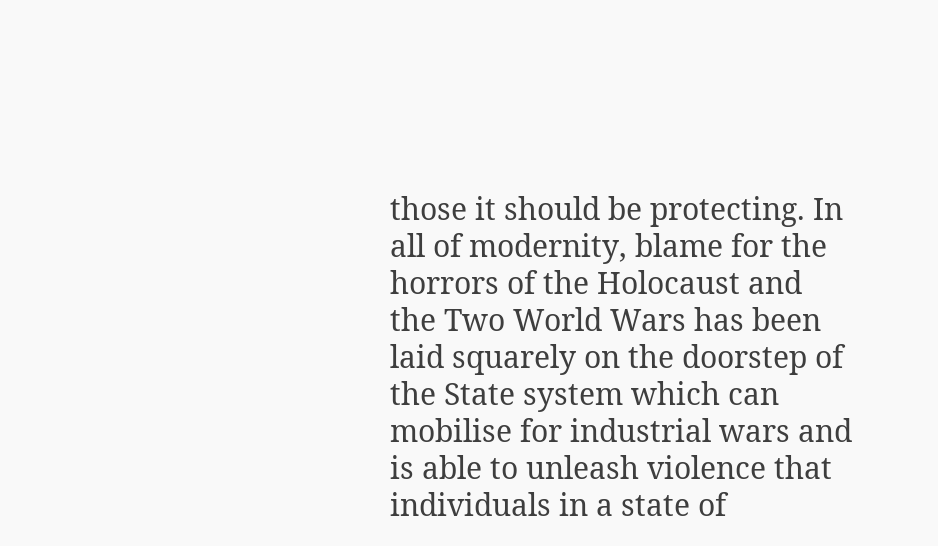those it should be protecting. In all of modernity, blame for the horrors of the Holocaust and the Two World Wars has been laid squarely on the doorstep of the State system which can mobilise for industrial wars and is able to unleash violence that individuals in a state of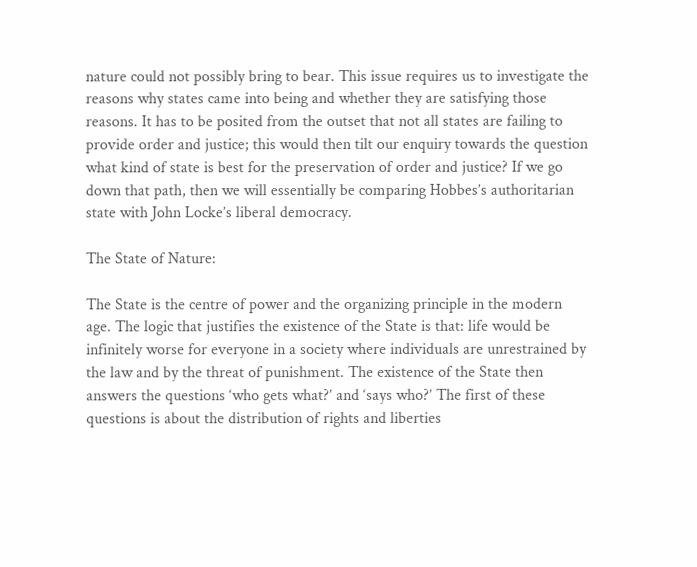nature could not possibly bring to bear. This issue requires us to investigate the reasons why states came into being and whether they are satisfying those reasons. It has to be posited from the outset that not all states are failing to provide order and justice; this would then tilt our enquiry towards the question what kind of state is best for the preservation of order and justice? If we go down that path, then we will essentially be comparing Hobbes’s authoritarian state with John Locke’s liberal democracy.

The State of Nature:

The State is the centre of power and the organizing principle in the modern age. The logic that justifies the existence of the State is that: life would be infinitely worse for everyone in a society where individuals are unrestrained by the law and by the threat of punishment. The existence of the State then answers the questions ‘who gets what?’ and ‘says who?’ The first of these questions is about the distribution of rights and liberties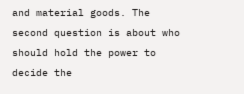and material goods. The second question is about who should hold the power to decide the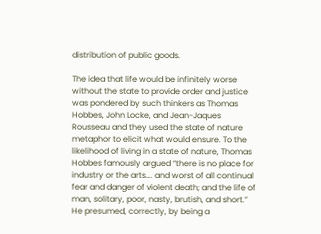distribution of public goods.

The idea that life would be infinitely worse without the state to provide order and justice was pondered by such thinkers as Thomas Hobbes, John Locke, and Jean-Jaques Rousseau and they used the state of nature metaphor to elicit what would ensure. To the likelihood of living in a state of nature, Thomas Hobbes famously argued “there is no place for industry or the arts…. and worst of all continual fear and danger of violent death; and the life of man, solitary, poor, nasty, brutish, and short.” He presumed, correctly, by being a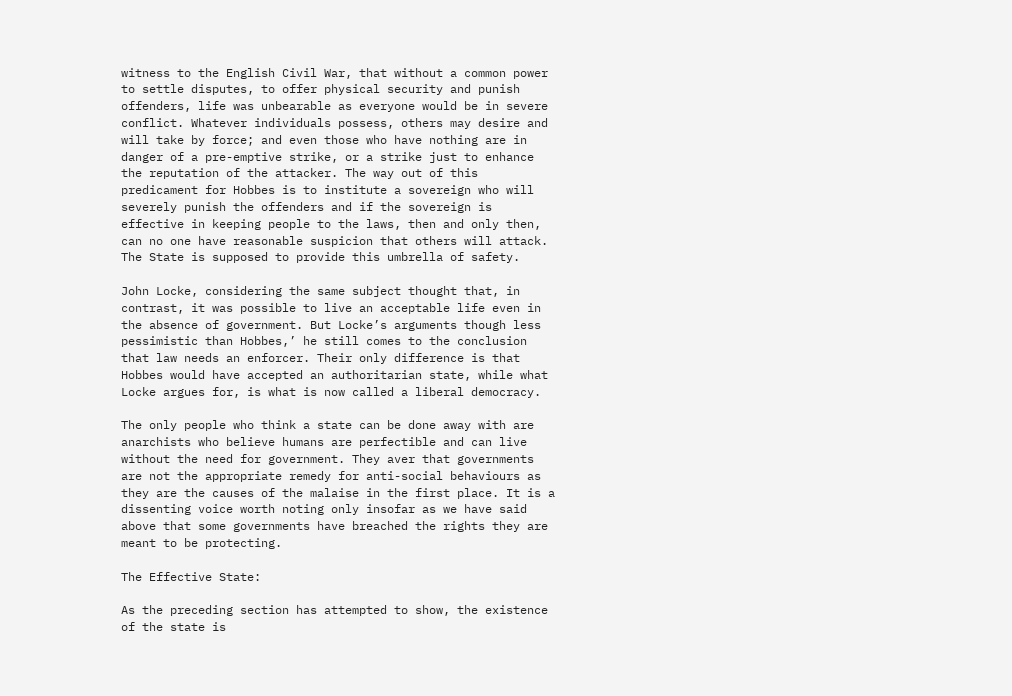witness to the English Civil War, that without a common power to settle disputes, to offer physical security and punish offenders, life was unbearable as everyone would be in severe conflict. Whatever individuals possess, others may desire and will take by force; and even those who have nothing are in danger of a pre-emptive strike, or a strike just to enhance the reputation of the attacker. The way out of this predicament for Hobbes is to institute a sovereign who will severely punish the offenders and if the sovereign is effective in keeping people to the laws, then and only then, can no one have reasonable suspicion that others will attack. The State is supposed to provide this umbrella of safety.

John Locke, considering the same subject thought that, in contrast, it was possible to live an acceptable life even in the absence of government. But Locke’s arguments though less pessimistic than Hobbes,’ he still comes to the conclusion that law needs an enforcer. Their only difference is that Hobbes would have accepted an authoritarian state, while what Locke argues for, is what is now called a liberal democracy.

The only people who think a state can be done away with are anarchists who believe humans are perfectible and can live without the need for government. They aver that governments are not the appropriate remedy for anti-social behaviours as they are the causes of the malaise in the first place. It is a dissenting voice worth noting only insofar as we have said above that some governments have breached the rights they are meant to be protecting.

The Effective State:

As the preceding section has attempted to show, the existence of the state is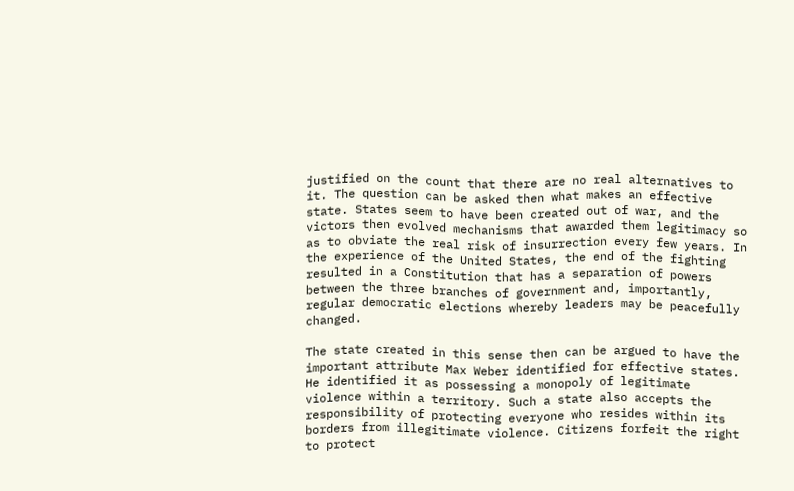justified on the count that there are no real alternatives to it. The question can be asked then what makes an effective state. States seem to have been created out of war, and the victors then evolved mechanisms that awarded them legitimacy so as to obviate the real risk of insurrection every few years. In the experience of the United States, the end of the fighting resulted in a Constitution that has a separation of powers between the three branches of government and, importantly, regular democratic elections whereby leaders may be peacefully changed.

The state created in this sense then can be argued to have the important attribute Max Weber identified for effective states. He identified it as possessing a monopoly of legitimate violence within a territory. Such a state also accepts the responsibility of protecting everyone who resides within its borders from illegitimate violence. Citizens forfeit the right to protect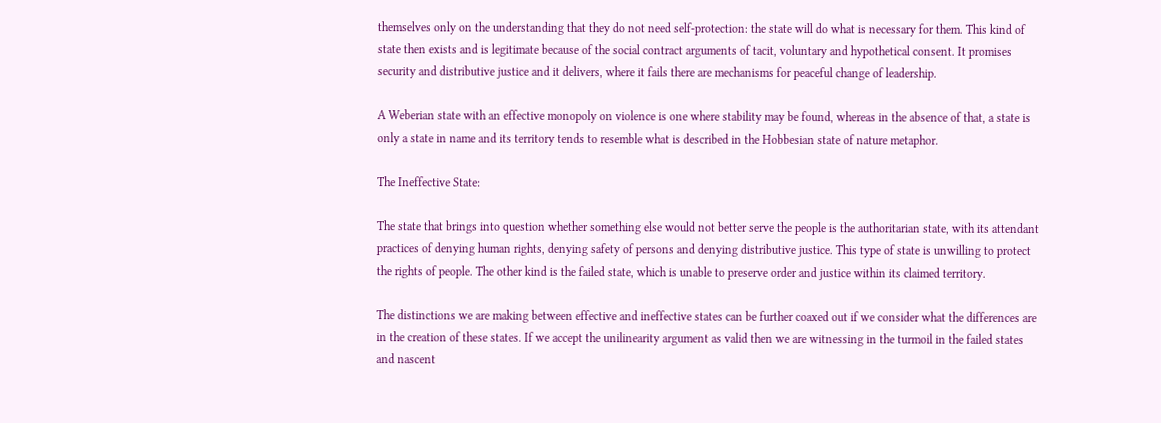themselves only on the understanding that they do not need self-protection: the state will do what is necessary for them. This kind of state then exists and is legitimate because of the social contract arguments of tacit, voluntary and hypothetical consent. It promises security and distributive justice and it delivers, where it fails there are mechanisms for peaceful change of leadership.

A Weberian state with an effective monopoly on violence is one where stability may be found, whereas in the absence of that, a state is only a state in name and its territory tends to resemble what is described in the Hobbesian state of nature metaphor.

The Ineffective State:

The state that brings into question whether something else would not better serve the people is the authoritarian state, with its attendant practices of denying human rights, denying safety of persons and denying distributive justice. This type of state is unwilling to protect the rights of people. The other kind is the failed state, which is unable to preserve order and justice within its claimed territory.

The distinctions we are making between effective and ineffective states can be further coaxed out if we consider what the differences are in the creation of these states. If we accept the unilinearity argument as valid then we are witnessing in the turmoil in the failed states and nascent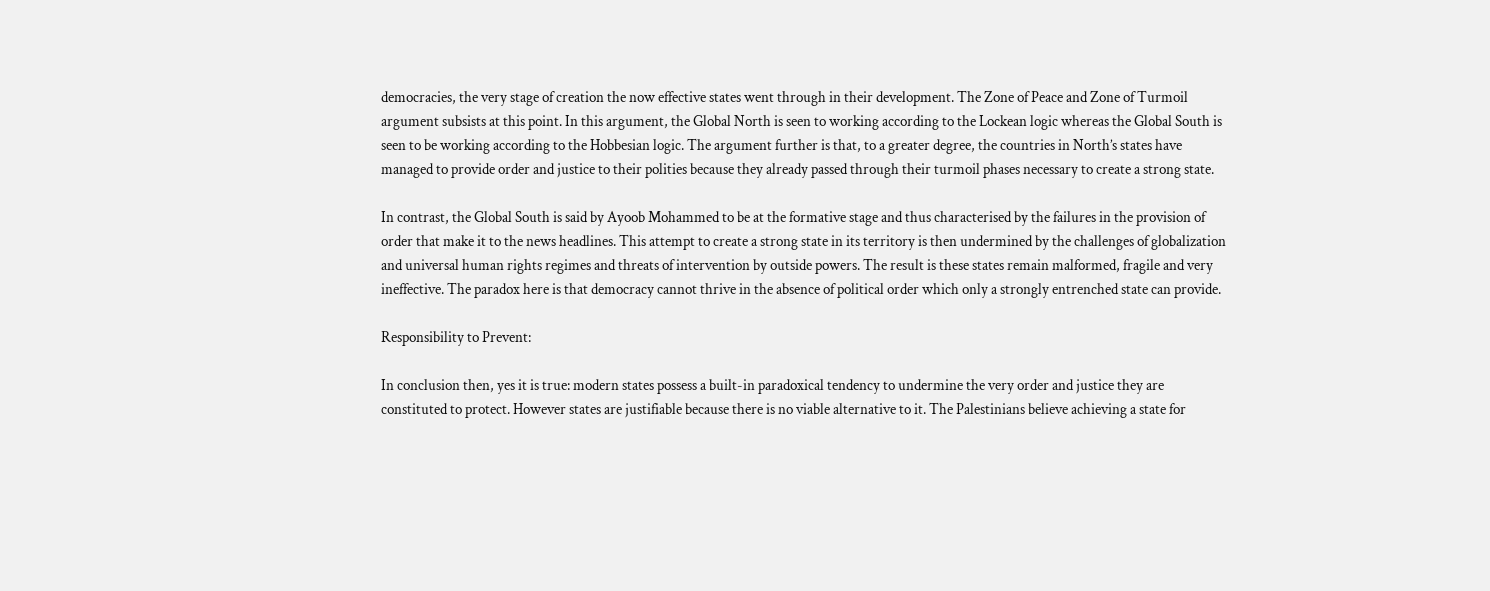democracies, the very stage of creation the now effective states went through in their development. The Zone of Peace and Zone of Turmoil argument subsists at this point. In this argument, the Global North is seen to working according to the Lockean logic whereas the Global South is seen to be working according to the Hobbesian logic. The argument further is that, to a greater degree, the countries in North’s states have managed to provide order and justice to their polities because they already passed through their turmoil phases necessary to create a strong state.

In contrast, the Global South is said by Ayoob Mohammed to be at the formative stage and thus characterised by the failures in the provision of order that make it to the news headlines. This attempt to create a strong state in its territory is then undermined by the challenges of globalization and universal human rights regimes and threats of intervention by outside powers. The result is these states remain malformed, fragile and very ineffective. The paradox here is that democracy cannot thrive in the absence of political order which only a strongly entrenched state can provide.

Responsibility to Prevent:

In conclusion then, yes it is true: modern states possess a built-in paradoxical tendency to undermine the very order and justice they are constituted to protect. However states are justifiable because there is no viable alternative to it. The Palestinians believe achieving a state for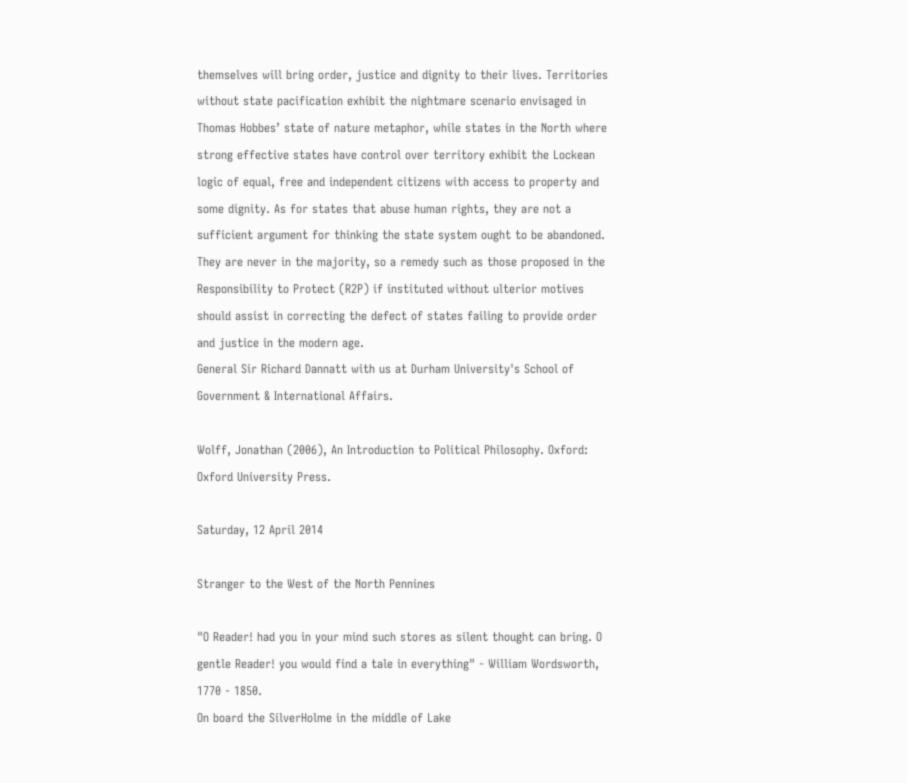themselves will bring order, justice and dignity to their lives. Territories without state pacification exhibit the nightmare scenario envisaged in Thomas Hobbes’ state of nature metaphor, while states in the North where strong effective states have control over territory exhibit the Lockean logic of equal, free and independent citizens with access to property and some dignity. As for states that abuse human rights, they are not a sufficient argument for thinking the state system ought to be abandoned. They are never in the majority, so a remedy such as those proposed in the Responsibility to Protect (R2P) if instituted without ulterior motives should assist in correcting the defect of states failing to provide order and justice in the modern age.
General Sir Richard Dannatt with us at Durham University's School of Government & International Affairs.

Wolff, Jonathan (2006), An Introduction to Political Philosophy. Oxford: Oxford University Press.

Saturday, 12 April 2014

Stranger to the West of the North Pennines

"O Reader! had you in your mind such stores as silent thought can bring. O gentle Reader! you would find a tale in everything" - William Wordsworth, 1770 - 1850.
On board the SilverHolme in the middle of Lake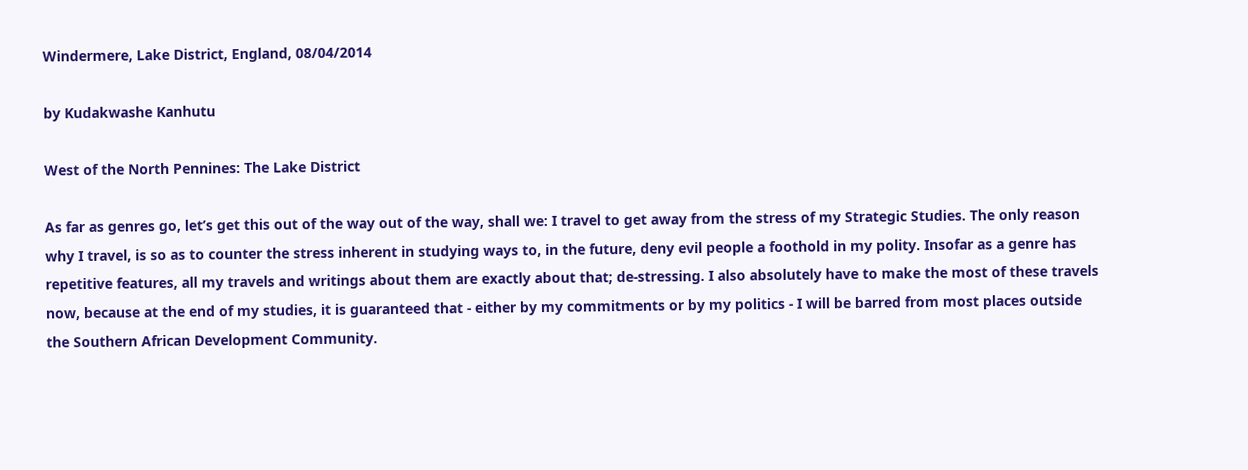Windermere, Lake District, England, 08/04/2014

by Kudakwashe Kanhutu

West of the North Pennines: The Lake District

As far as genres go, let’s get this out of the way out of the way, shall we: I travel to get away from the stress of my Strategic Studies. The only reason why I travel, is so as to counter the stress inherent in studying ways to, in the future, deny evil people a foothold in my polity. Insofar as a genre has repetitive features, all my travels and writings about them are exactly about that; de-stressing. I also absolutely have to make the most of these travels now, because at the end of my studies, it is guaranteed that - either by my commitments or by my politics - I will be barred from most places outside the Southern African Development Community.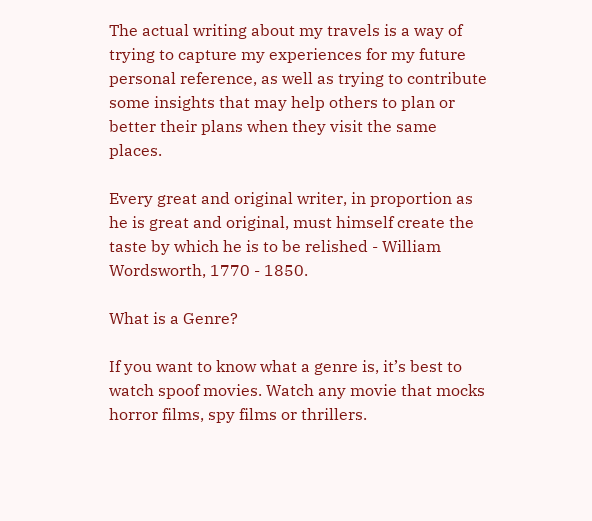The actual writing about my travels is a way of trying to capture my experiences for my future personal reference, as well as trying to contribute some insights that may help others to plan or better their plans when they visit the same places.

Every great and original writer, in proportion as he is great and original, must himself create the taste by which he is to be relished - William Wordsworth, 1770 - 1850.

What is a Genre?

If you want to know what a genre is, it’s best to watch spoof movies. Watch any movie that mocks horror films, spy films or thrillers.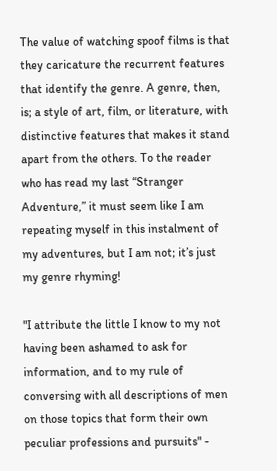The value of watching spoof films is that they caricature the recurrent features that identify the genre. A genre, then, is; a style of art, film, or literature, with distinctive features that makes it stand apart from the others. To the reader who has read my last “Stranger Adventure,” it must seem like I am repeating myself in this instalment of my adventures, but I am not; it’s just my genre rhyming!

"I attribute the little I know to my not having been ashamed to ask for information, and to my rule of conversing with all descriptions of men on those topics that form their own peculiar professions and pursuits" -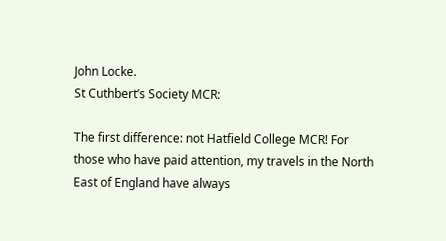John Locke.
St Cuthbert’s Society MCR:

The first difference: not Hatfield College MCR! For those who have paid attention, my travels in the North East of England have always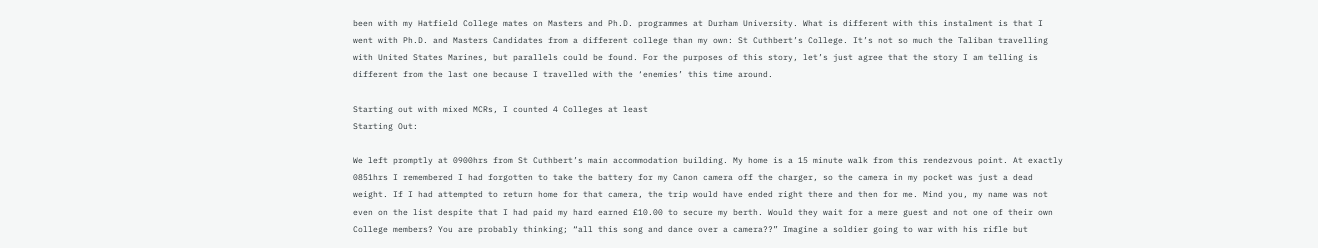been with my Hatfield College mates on Masters and Ph.D. programmes at Durham University. What is different with this instalment is that I went with Ph.D. and Masters Candidates from a different college than my own: St Cuthbert’s College. It’s not so much the Taliban travelling with United States Marines, but parallels could be found. For the purposes of this story, let’s just agree that the story I am telling is different from the last one because I travelled with the ‘enemies’ this time around.

Starting out with mixed MCRs, I counted 4 Colleges at least
Starting Out:

We left promptly at 0900hrs from St Cuthbert’s main accommodation building. My home is a 15 minute walk from this rendezvous point. At exactly 0851hrs I remembered I had forgotten to take the battery for my Canon camera off the charger, so the camera in my pocket was just a dead weight. If I had attempted to return home for that camera, the trip would have ended right there and then for me. Mind you, my name was not even on the list despite that I had paid my hard earned £10.00 to secure my berth. Would they wait for a mere guest and not one of their own College members? You are probably thinking; “all this song and dance over a camera??” Imagine a soldier going to war with his rifle but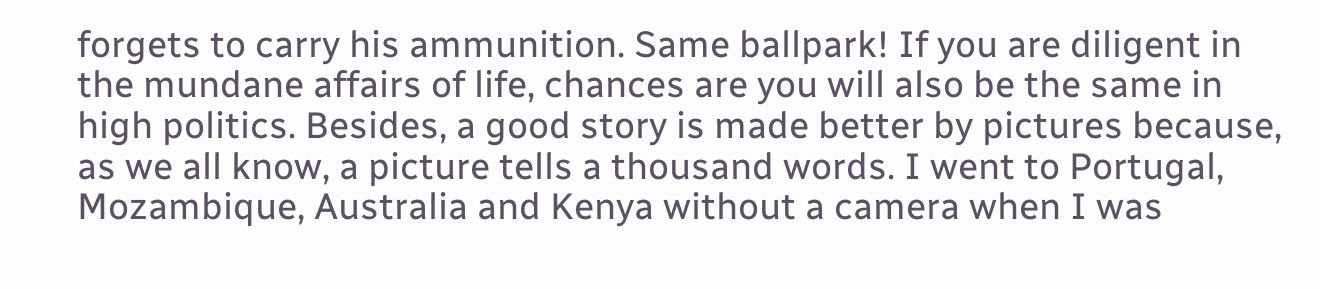forgets to carry his ammunition. Same ballpark! If you are diligent in the mundane affairs of life, chances are you will also be the same in high politics. Besides, a good story is made better by pictures because, as we all know, a picture tells a thousand words. I went to Portugal, Mozambique, Australia and Kenya without a camera when I was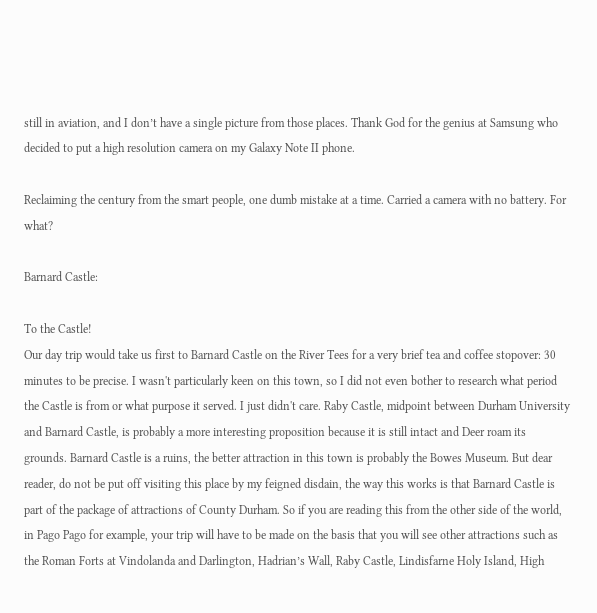still in aviation, and I don’t have a single picture from those places. Thank God for the genius at Samsung who decided to put a high resolution camera on my Galaxy Note II phone.

Reclaiming the century from the smart people, one dumb mistake at a time. Carried a camera with no battery. For what?

Barnard Castle:

To the Castle!
Our day trip would take us first to Barnard Castle on the River Tees for a very brief tea and coffee stopover: 30 minutes to be precise. I wasn't particularly keen on this town, so I did not even bother to research what period the Castle is from or what purpose it served. I just didn't care. Raby Castle, midpoint between Durham University and Barnard Castle, is probably a more interesting proposition because it is still intact and Deer roam its grounds. Barnard Castle is a ruins, the better attraction in this town is probably the Bowes Museum. But dear reader, do not be put off visiting this place by my feigned disdain, the way this works is that Barnard Castle is part of the package of attractions of County Durham. So if you are reading this from the other side of the world, in Pago Pago for example, your trip will have to be made on the basis that you will see other attractions such as the Roman Forts at Vindolanda and Darlington, Hadrian’s Wall, Raby Castle, Lindisfarne Holy Island, High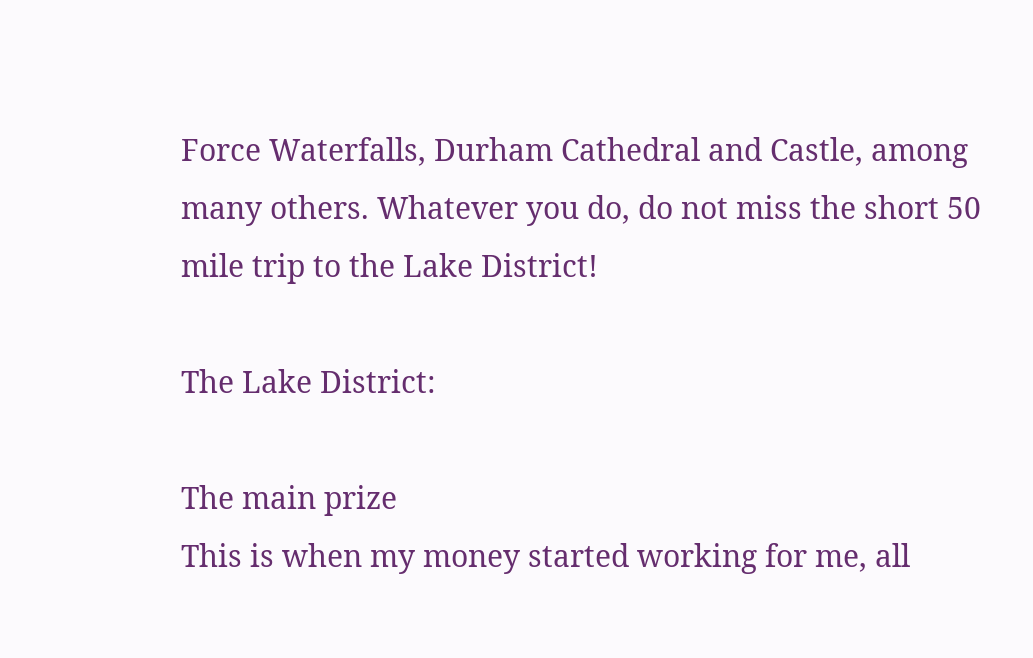Force Waterfalls, Durham Cathedral and Castle, among many others. Whatever you do, do not miss the short 50 mile trip to the Lake District!

The Lake District:

The main prize
This is when my money started working for me, all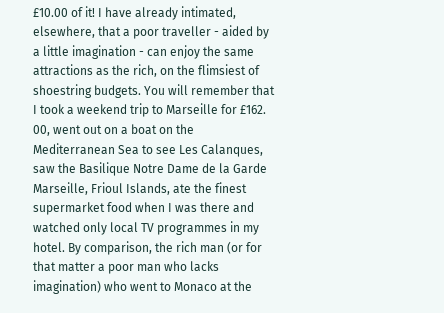£10.00 of it! I have already intimated, elsewhere, that a poor traveller - aided by a little imagination - can enjoy the same attractions as the rich, on the flimsiest of shoestring budgets. You will remember that I took a weekend trip to Marseille for £162. 00, went out on a boat on the Mediterranean Sea to see Les Calanques, saw the Basilique Notre Dame de la Garde Marseille, Frioul Islands, ate the finest supermarket food when I was there and watched only local TV programmes in my hotel. By comparison, the rich man (or for that matter a poor man who lacks imagination) who went to Monaco at the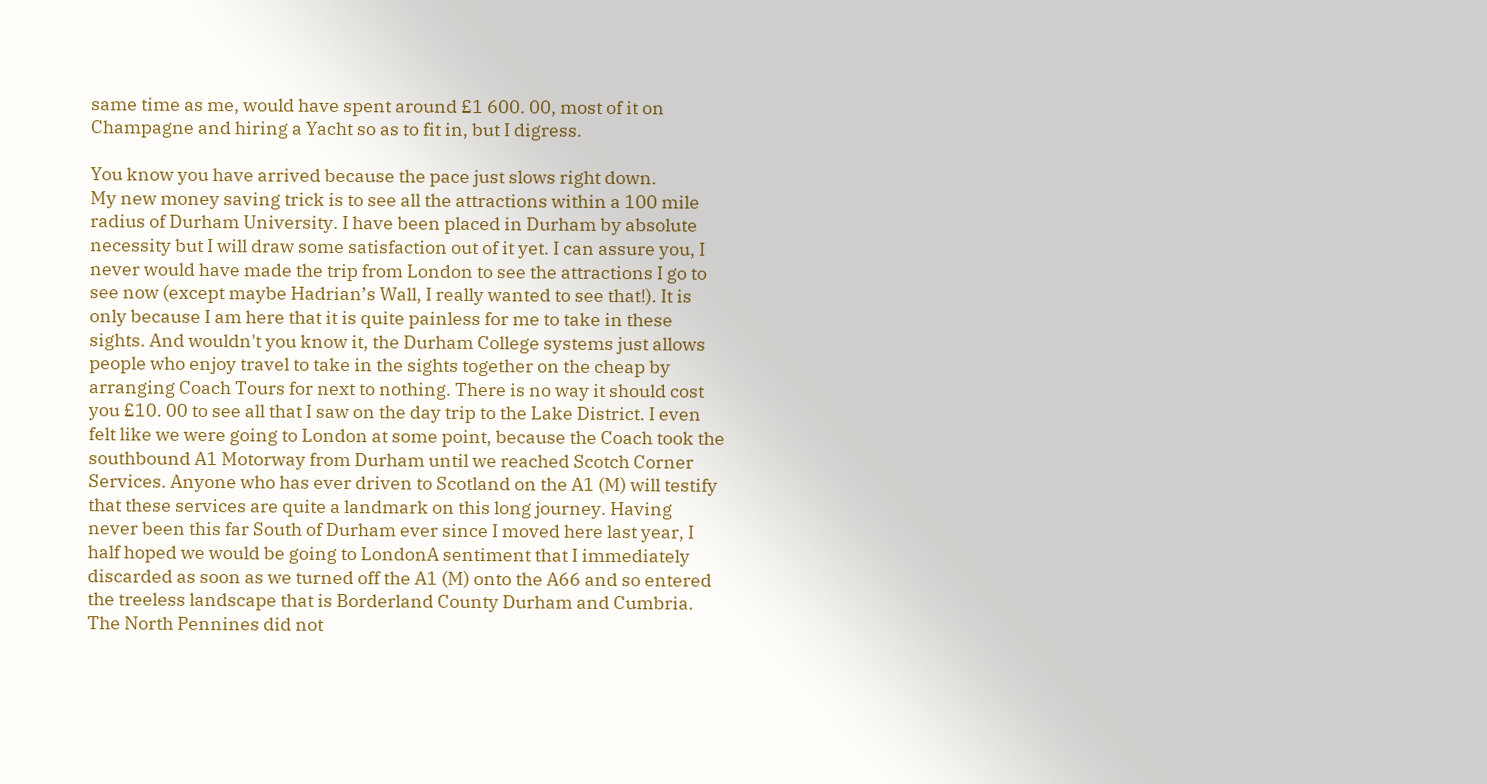same time as me, would have spent around £1 600. 00, most of it on Champagne and hiring a Yacht so as to fit in, but I digress.

You know you have arrived because the pace just slows right down.
My new money saving trick is to see all the attractions within a 100 mile radius of Durham University. I have been placed in Durham by absolute necessity but I will draw some satisfaction out of it yet. I can assure you, I never would have made the trip from London to see the attractions I go to see now (except maybe Hadrian’s Wall, I really wanted to see that!). It is only because I am here that it is quite painless for me to take in these sights. And wouldn't you know it, the Durham College systems just allows people who enjoy travel to take in the sights together on the cheap by arranging Coach Tours for next to nothing. There is no way it should cost you £10. 00 to see all that I saw on the day trip to the Lake District. I even felt like we were going to London at some point, because the Coach took the southbound A1 Motorway from Durham until we reached Scotch Corner Services. Anyone who has ever driven to Scotland on the A1 (M) will testify that these services are quite a landmark on this long journey. Having never been this far South of Durham ever since I moved here last year, I half hoped we would be going to LondonA sentiment that I immediately discarded as soon as we turned off the A1 (M) onto the A66 and so entered the treeless landscape that is Borderland County Durham and Cumbria. The North Pennines did not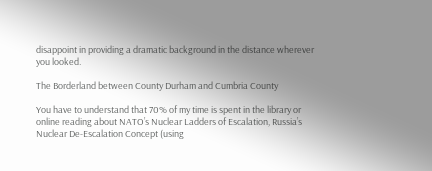disappoint in providing a dramatic background in the distance wherever you looked.

The Borderland between County Durham and Cumbria County

You have to understand that 70% of my time is spent in the library or online reading about NATO’s Nuclear Ladders of Escalation, Russia’s Nuclear De-Escalation Concept (using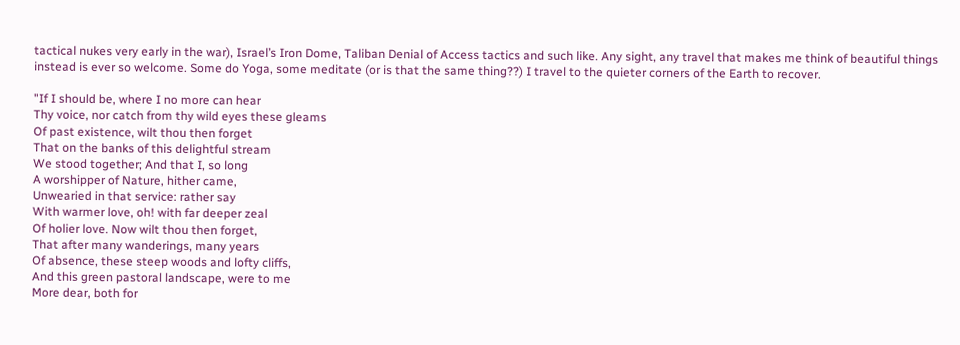tactical nukes very early in the war), Israel’s Iron Dome, Taliban Denial of Access tactics and such like. Any sight, any travel that makes me think of beautiful things instead is ever so welcome. Some do Yoga, some meditate (or is that the same thing??) I travel to the quieter corners of the Earth to recover.

"If I should be, where I no more can hear
Thy voice, nor catch from thy wild eyes these gleams
Of past existence, wilt thou then forget
That on the banks of this delightful stream
We stood together; And that I, so long
A worshipper of Nature, hither came,
Unwearied in that service: rather say
With warmer love, oh! with far deeper zeal
Of holier love. Now wilt thou then forget,
That after many wanderings, many years
Of absence, these steep woods and lofty cliffs,
And this green pastoral landscape, were to me
More dear, both for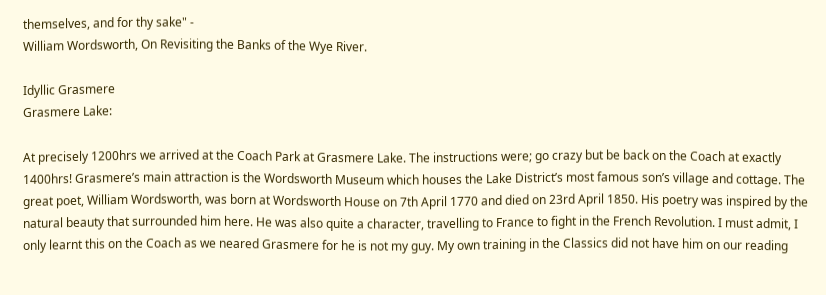themselves, and for thy sake" -
William Wordsworth, On Revisiting the Banks of the Wye River.

Idyllic Grasmere
Grasmere Lake:

At precisely 1200hrs we arrived at the Coach Park at Grasmere Lake. The instructions were; go crazy but be back on the Coach at exactly 1400hrs! Grasmere’s main attraction is the Wordsworth Museum which houses the Lake District’s most famous son’s village and cottage. The great poet, William Wordsworth, was born at Wordsworth House on 7th April 1770 and died on 23rd April 1850. His poetry was inspired by the natural beauty that surrounded him here. He was also quite a character, travelling to France to fight in the French Revolution. I must admit, I only learnt this on the Coach as we neared Grasmere for he is not my guy. My own training in the Classics did not have him on our reading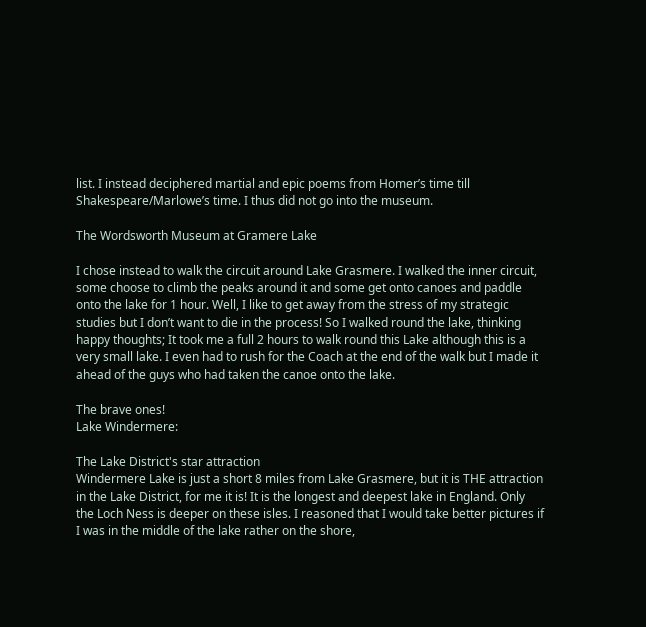list. I instead deciphered martial and epic poems from Homer’s time till Shakespeare/Marlowe’s time. I thus did not go into the museum.

The Wordsworth Museum at Gramere Lake

I chose instead to walk the circuit around Lake Grasmere. I walked the inner circuit, some choose to climb the peaks around it and some get onto canoes and paddle onto the lake for 1 hour. Well, I like to get away from the stress of my strategic studies but I don’t want to die in the process! So I walked round the lake, thinking happy thoughts; It took me a full 2 hours to walk round this Lake although this is a very small lake. I even had to rush for the Coach at the end of the walk but I made it ahead of the guys who had taken the canoe onto the lake.

The brave ones!
Lake Windermere:

The Lake District's star attraction
Windermere Lake is just a short 8 miles from Lake Grasmere, but it is THE attraction in the Lake District, for me it is! It is the longest and deepest lake in England. Only the Loch Ness is deeper on these isles. I reasoned that I would take better pictures if I was in the middle of the lake rather on the shore,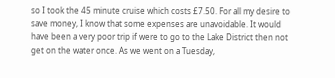so I took the 45 minute cruise which costs £7.50. For all my desire to save money, I know that some expenses are unavoidable. It would have been a very poor trip if were to go to the Lake District then not get on the water once. As we went on a Tuesday,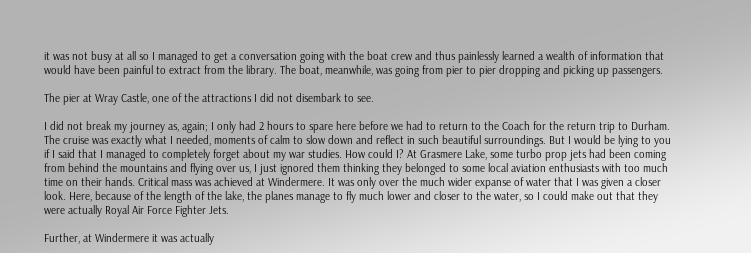it was not busy at all so I managed to get a conversation going with the boat crew and thus painlessly learned a wealth of information that would have been painful to extract from the library. The boat, meanwhile, was going from pier to pier dropping and picking up passengers.

The pier at Wray Castle, one of the attractions I did not disembark to see.

I did not break my journey as, again; I only had 2 hours to spare here before we had to return to the Coach for the return trip to Durham. The cruise was exactly what I needed, moments of calm to slow down and reflect in such beautiful surroundings. But I would be lying to you if I said that I managed to completely forget about my war studies. How could I? At Grasmere Lake, some turbo prop jets had been coming from behind the mountains and flying over us, I just ignored them thinking they belonged to some local aviation enthusiasts with too much time on their hands. Critical mass was achieved at Windermere. It was only over the much wider expanse of water that I was given a closer look. Here, because of the length of the lake, the planes manage to fly much lower and closer to the water, so I could make out that they were actually Royal Air Force Fighter Jets.

Further, at Windermere it was actually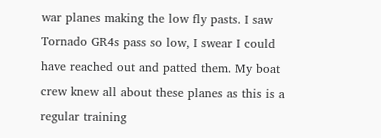war planes making the low fly pasts. I saw Tornado GR4s pass so low, I swear I could have reached out and patted them. My boat crew knew all about these planes as this is a regular training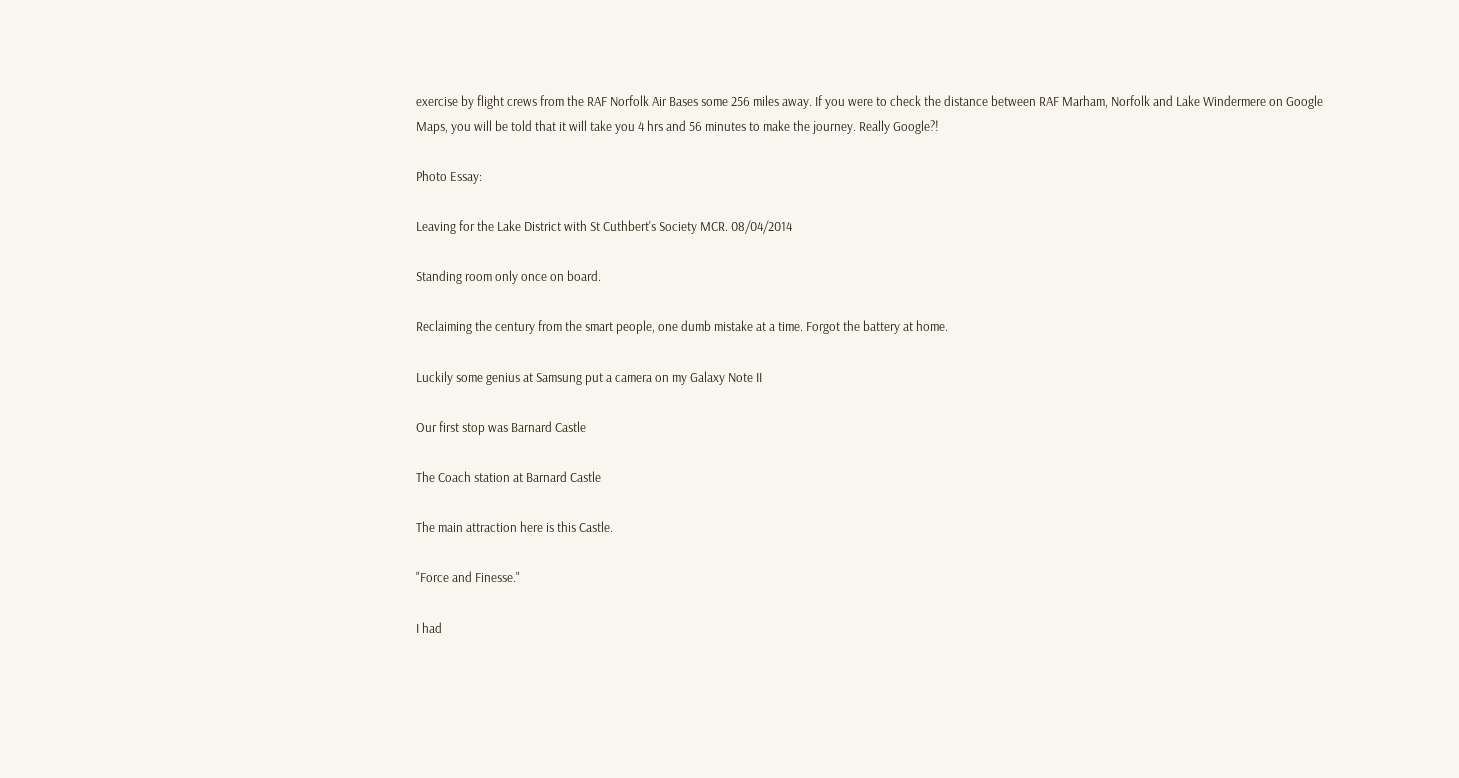exercise by flight crews from the RAF Norfolk Air Bases some 256 miles away. If you were to check the distance between RAF Marham, Norfolk and Lake Windermere on Google Maps, you will be told that it will take you 4 hrs and 56 minutes to make the journey. Really Google?!

Photo Essay:

Leaving for the Lake District with St Cuthbert's Society MCR. 08/04/2014

Standing room only once on board.

Reclaiming the century from the smart people, one dumb mistake at a time. Forgot the battery at home.

Luckily some genius at Samsung put a camera on my Galaxy Note II

Our first stop was Barnard Castle

The Coach station at Barnard Castle

The main attraction here is this Castle.

"Force and Finesse."

I had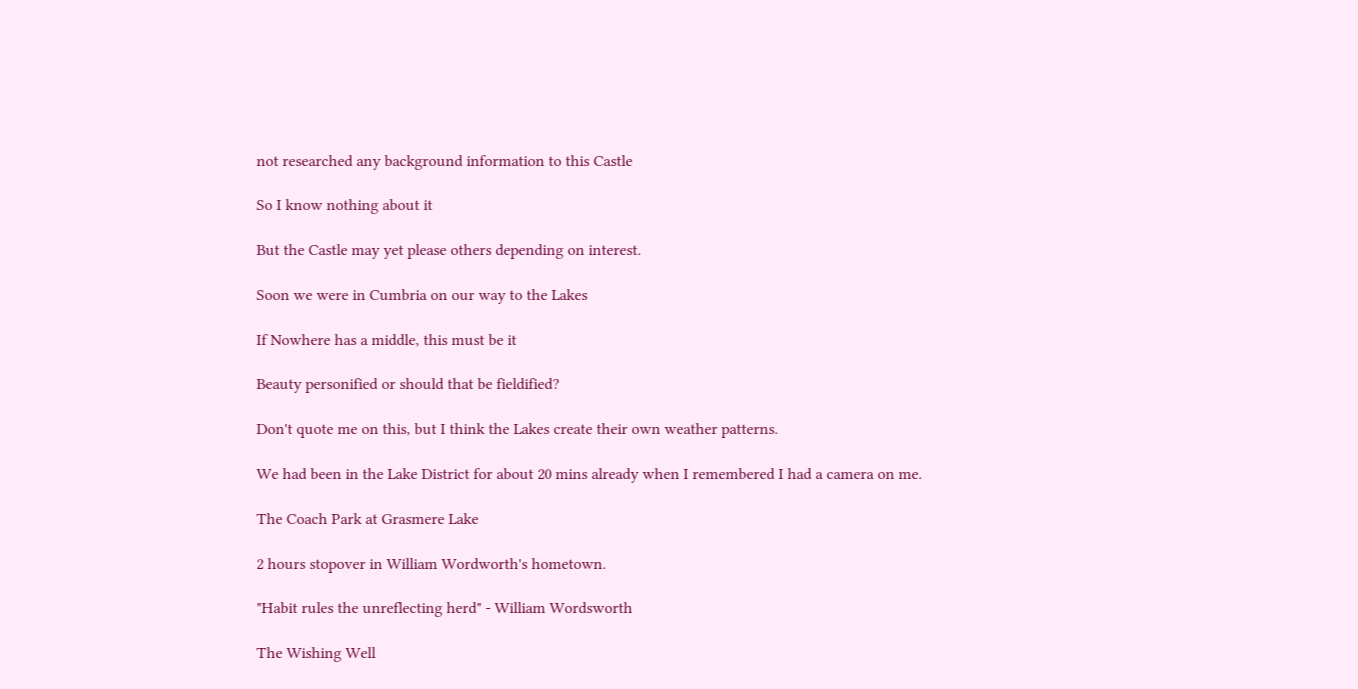not researched any background information to this Castle

So I know nothing about it

But the Castle may yet please others depending on interest.

Soon we were in Cumbria on our way to the Lakes

If Nowhere has a middle, this must be it

Beauty personified or should that be fieldified?

Don't quote me on this, but I think the Lakes create their own weather patterns.

We had been in the Lake District for about 20 mins already when I remembered I had a camera on me.

The Coach Park at Grasmere Lake

2 hours stopover in William Wordworth's hometown.

"Habit rules the unreflecting herd" - William Wordsworth

The Wishing Well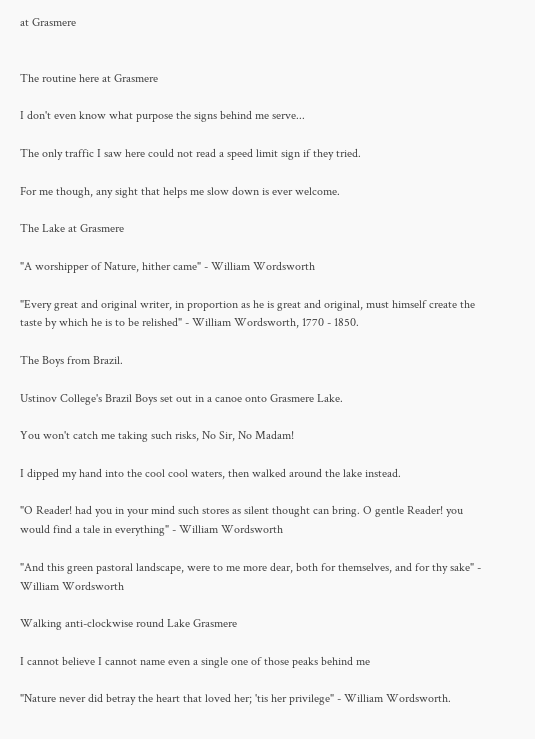at Grasmere


The routine here at Grasmere

I don't even know what purpose the signs behind me serve...

The only traffic I saw here could not read a speed limit sign if they tried.

For me though, any sight that helps me slow down is ever welcome.

The Lake at Grasmere

"A worshipper of Nature, hither came" - William Wordsworth

"Every great and original writer, in proportion as he is great and original, must himself create the taste by which he is to be relished" - William Wordsworth, 1770 - 1850.

The Boys from Brazil.

Ustinov College's Brazil Boys set out in a canoe onto Grasmere Lake.

You won't catch me taking such risks, No Sir, No Madam!

I dipped my hand into the cool cool waters, then walked around the lake instead.

"O Reader! had you in your mind such stores as silent thought can bring. O gentle Reader! you would find a tale in everything" - William Wordsworth

"And this green pastoral landscape, were to me more dear, both for themselves, and for thy sake" - William Wordsworth

Walking anti-clockwise round Lake Grasmere

I cannot believe I cannot name even a single one of those peaks behind me

"Nature never did betray the heart that loved her; 'tis her privilege" - William Wordsworth.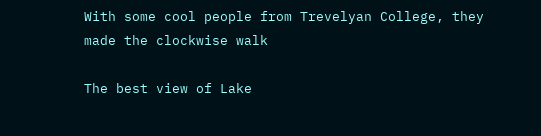With some cool people from Trevelyan College, they made the clockwise walk

The best view of Lake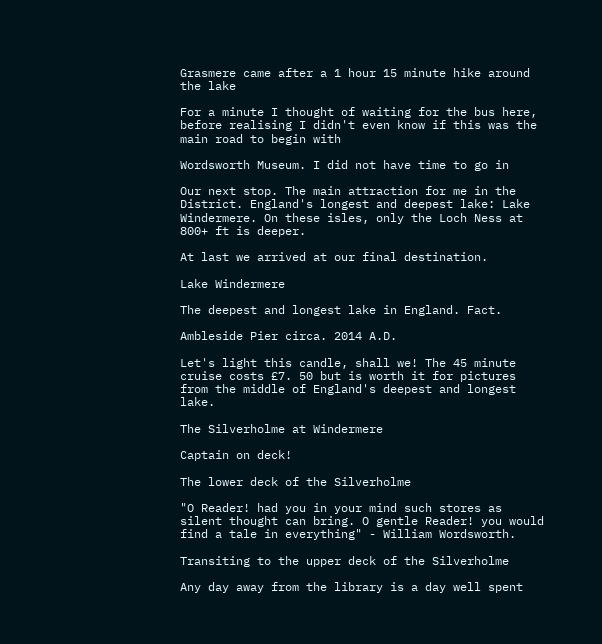Grasmere came after a 1 hour 15 minute hike around the lake

For a minute I thought of waiting for the bus here, before realising I didn't even know if this was the main road to begin with

Wordsworth Museum. I did not have time to go in

Our next stop. The main attraction for me in the District. England's longest and deepest lake: Lake Windermere. On these isles, only the Loch Ness at 800+ ft is deeper.

At last we arrived at our final destination.

Lake Windermere

The deepest and longest lake in England. Fact.

Ambleside Pier circa. 2014 A.D.

Let's light this candle, shall we! The 45 minute cruise costs £7. 50 but is worth it for pictures from the middle of England's deepest and longest lake.

The Silverholme at Windermere

Captain on deck!

The lower deck of the Silverholme

"O Reader! had you in your mind such stores as silent thought can bring. O gentle Reader! you would find a tale in everything" - William Wordsworth.

Transiting to the upper deck of the Silverholme

Any day away from the library is a day well spent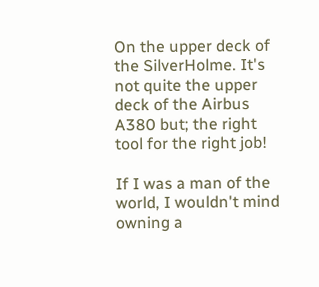On the upper deck of the SilverHolme. It's not quite the upper deck of the Airbus A380 but; the right tool for the right job!

If I was a man of the world, I wouldn't mind owning a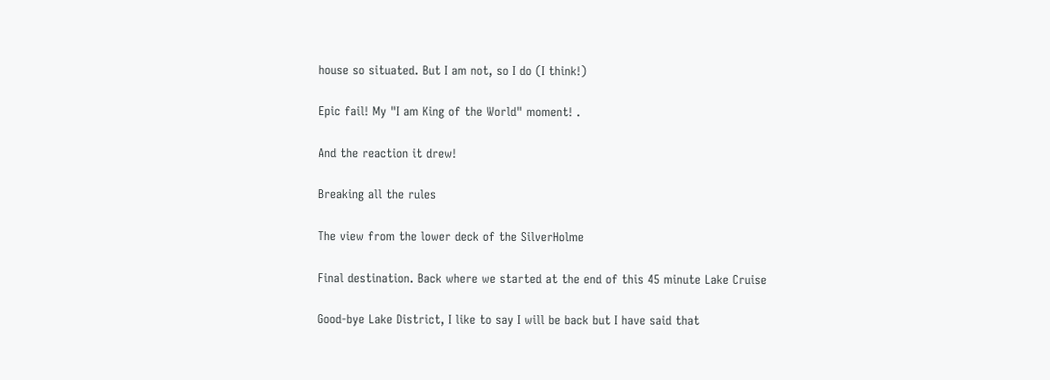house so situated. But I am not, so I do (I think!)

Epic fail! My "I am King of the World" moment! .

And the reaction it drew!

Breaking all the rules

The view from the lower deck of the SilverHolme

Final destination. Back where we started at the end of this 45 minute Lake Cruise

Good-bye Lake District, I like to say I will be back but I have said that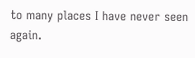to many places I have never seen again.